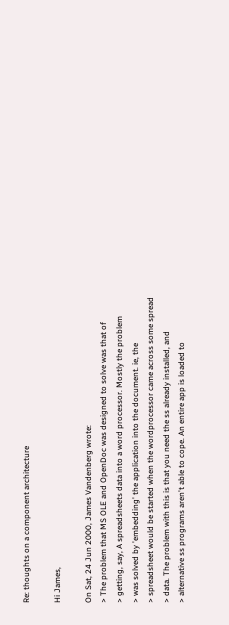Re: thoughts on a component architecture

Hi James,

On Sat, 24 Jun 2000, James Vandenberg wrote:
> The problem that MS OLE and OpenDoc was designed to solve was that of
> getting, say, A spreadsheets data into a word processor. Mostly the problem
> was solved by 'embedding' the application into the document. ie, the
> spreadsheet would be started when the wordprocessor came across some spread
> data. The problem with this is that you need the ss already installed, and
> alternative ss programs aren't able to cope. An entire app is loaded to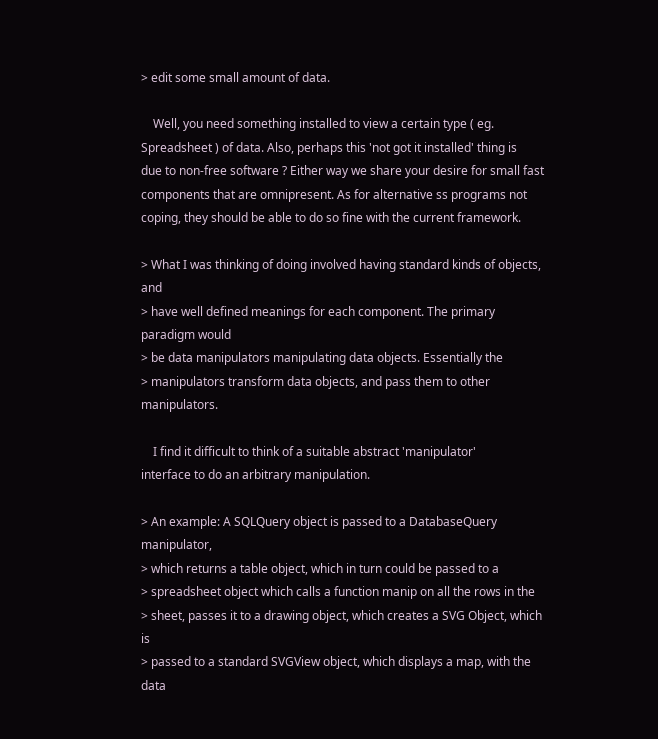> edit some small amount of data.

    Well, you need something installed to view a certain type ( eg.
Spreadsheet ) of data. Also, perhaps this 'not got it installed' thing is
due to non-free software ? Either way we share your desire for small fast
components that are omnipresent. As for alternative ss programs not
coping, they should be able to do so fine with the current framework.

> What I was thinking of doing involved having standard kinds of objects, and
> have well defined meanings for each component. The primary paradigm would
> be data manipulators manipulating data objects. Essentially the
> manipulators transform data objects, and pass them to other manipulators.

    I find it difficult to think of a suitable abstract 'manipulator'
interface to do an arbitrary manipulation.

> An example: A SQLQuery object is passed to a DatabaseQuery manipulator,
> which returns a table object, which in turn could be passed to a
> spreadsheet object which calls a function manip on all the rows in the
> sheet, passes it to a drawing object, which creates a SVG Object, which is
> passed to a standard SVGView object, which displays a map, with the data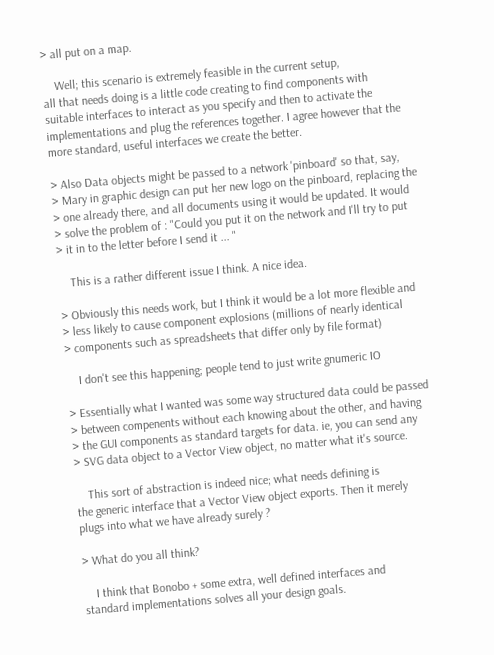> all put on a map.

    Well; this scenario is extremely feasible in the current setup,
all that needs doing is a little code creating to find components with
suitable interfaces to interact as you specify and then to activate the
implementations and plug the references together. I agree however that the
more standard, useful interfaces we create the better.

> Also Data objects might be passed to a network 'pinboard' so that, say,
> Mary in graphic design can put her new logo on the pinboard, replacing the
> one already there, and all documents using it would be updated. It would
> solve the problem of : "Could you put it on the network and I'll try to put
> it in to the letter before I send it ... "

    This is a rather different issue I think. A nice idea.

> Obviously this needs work, but I think it would be a lot more flexible and
> less likely to cause component explosions (millions of nearly identical
> components such as spreadsheets that differ only by file format)

    I don't see this happening; people tend to just write gnumeric IO

> Essentially what I wanted was some way structured data could be passed
> between compenents without each knowing about the other, and having
> the GUI components as standard targets for data. ie, you can send any
> SVG data object to a Vector View object, no matter what it's source.

    This sort of abstraction is indeed nice; what needs defining is
the generic interface that a Vector View object exports. Then it merely
plugs into what we have already surely ?

> What do you all think?

    I think that Bonobo + some extra, well defined interfaces and
standard implementations solves all your design goals.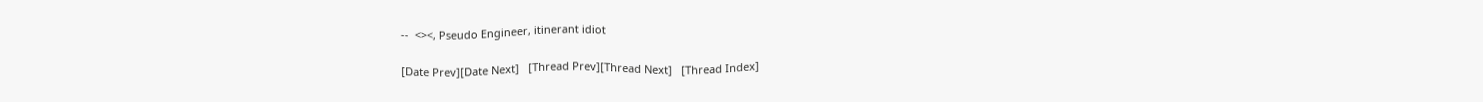--  <><, Pseudo Engineer, itinerant idiot

[Date Prev][Date Next]   [Thread Prev][Thread Next]   [Thread Index]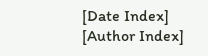[Date Index] [Author Index]